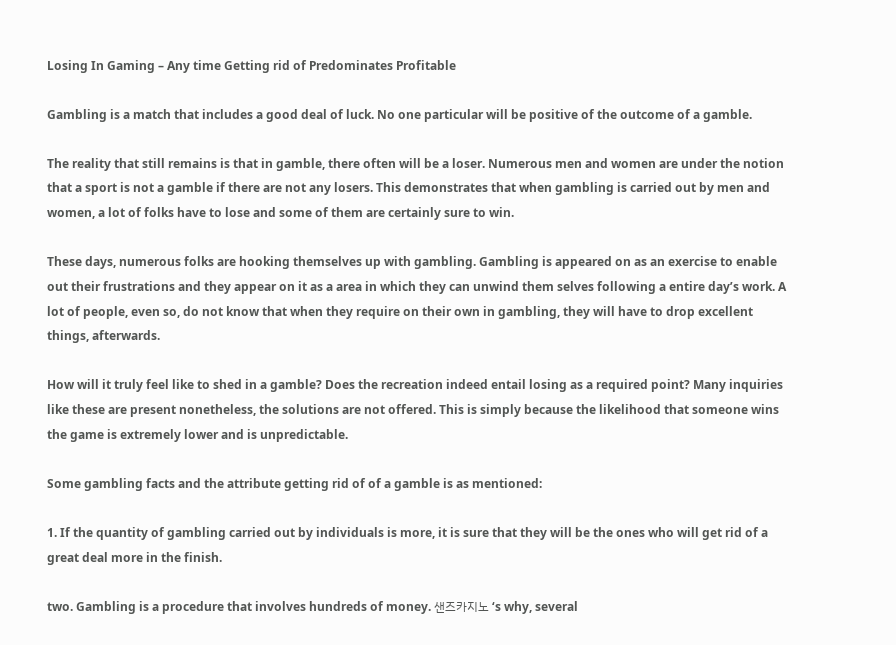Losing In Gaming – Any time Getting rid of Predominates Profitable

Gambling is a match that includes a good deal of luck. No one particular will be positive of the outcome of a gamble.

The reality that still remains is that in gamble, there often will be a loser. Numerous men and women are under the notion that a sport is not a gamble if there are not any losers. This demonstrates that when gambling is carried out by men and women, a lot of folks have to lose and some of them are certainly sure to win.

These days, numerous folks are hooking themselves up with gambling. Gambling is appeared on as an exercise to enable out their frustrations and they appear on it as a area in which they can unwind them selves following a entire day’s work. A lot of people, even so, do not know that when they require on their own in gambling, they will have to drop excellent things, afterwards.

How will it truly feel like to shed in a gamble? Does the recreation indeed entail losing as a required point? Many inquiries like these are present nonetheless, the solutions are not offered. This is simply because the likelihood that someone wins the game is extremely lower and is unpredictable.

Some gambling facts and the attribute getting rid of of a gamble is as mentioned:

1. If the quantity of gambling carried out by individuals is more, it is sure that they will be the ones who will get rid of a great deal more in the finish.

two. Gambling is a procedure that involves hundreds of money. 샌즈카지노 ‘s why, several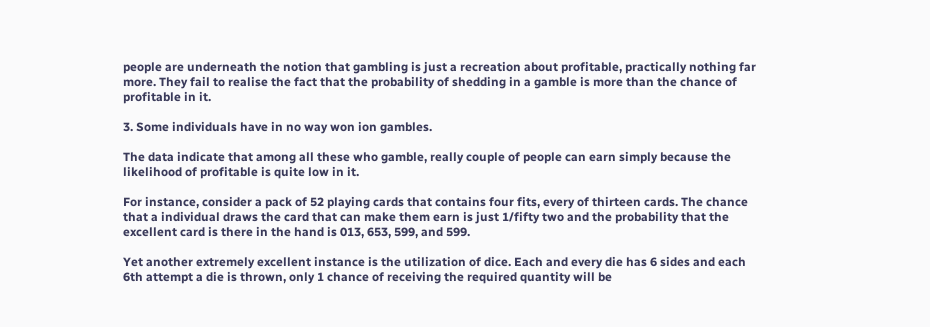people are underneath the notion that gambling is just a recreation about profitable, practically nothing far more. They fail to realise the fact that the probability of shedding in a gamble is more than the chance of profitable in it.

3. Some individuals have in no way won ion gambles.

The data indicate that among all these who gamble, really couple of people can earn simply because the likelihood of profitable is quite low in it.

For instance, consider a pack of 52 playing cards that contains four fits, every of thirteen cards. The chance that a individual draws the card that can make them earn is just 1/fifty two and the probability that the excellent card is there in the hand is 013, 653, 599, and 599.

Yet another extremely excellent instance is the utilization of dice. Each and every die has 6 sides and each 6th attempt a die is thrown, only 1 chance of receiving the required quantity will be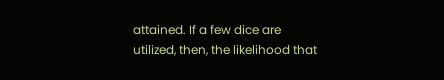attained. If a few dice are utilized, then, the likelihood that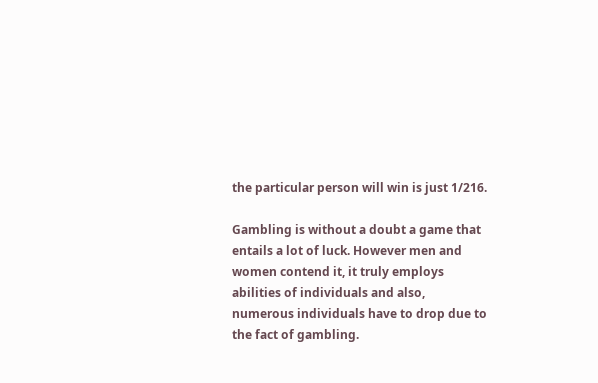the particular person will win is just 1/216.

Gambling is without a doubt a game that entails a lot of luck. However men and women contend it, it truly employs abilities of individuals and also, numerous individuals have to drop due to the fact of gambling.